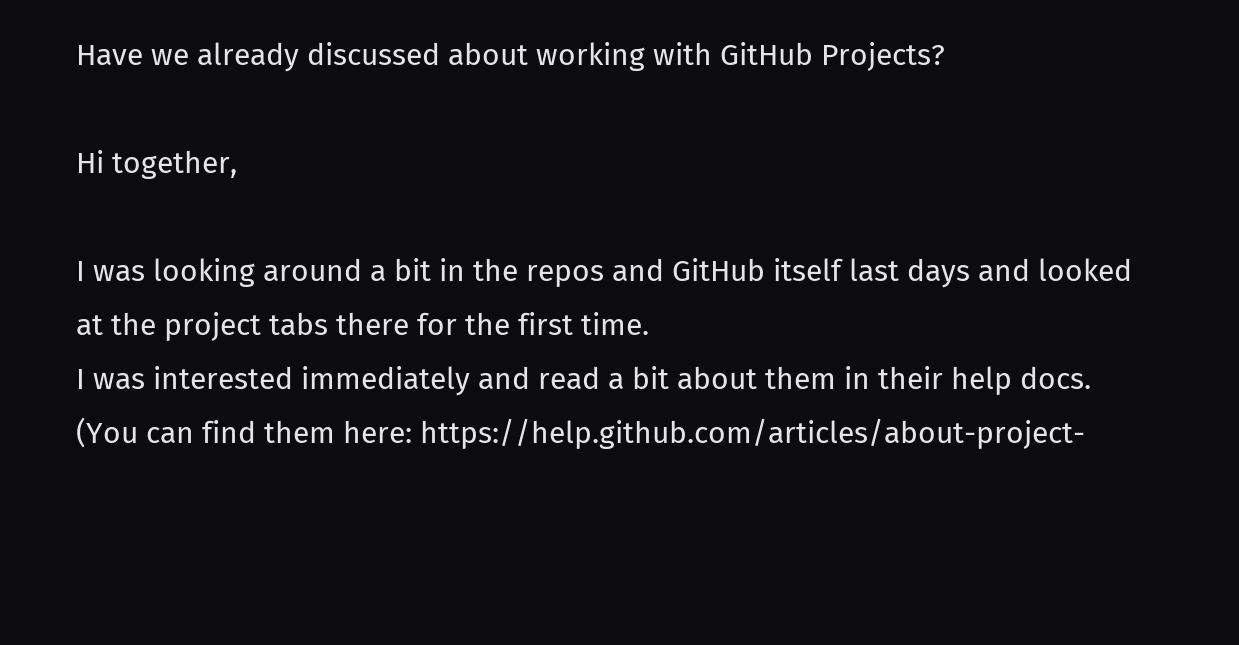Have we already discussed about working with GitHub Projects?

Hi together,

I was looking around a bit in the repos and GitHub itself last days and looked at the project tabs there for the first time.
I was interested immediately and read a bit about them in their help docs.
(You can find them here: https://help.github.com/articles/about-project-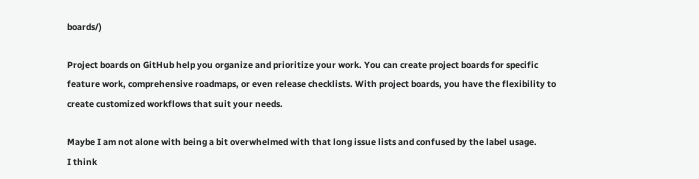boards/)

Project boards on GitHub help you organize and prioritize your work. You can create project boards for specific feature work, comprehensive roadmaps, or even release checklists. With project boards, you have the flexibility to create customized workflows that suit your needs.

Maybe I am not alone with being a bit overwhelmed with that long issue lists and confused by the label usage.
I think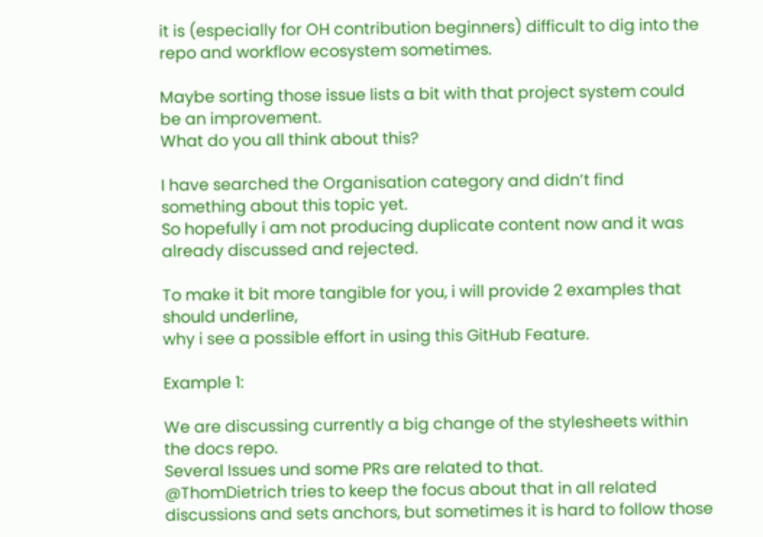it is (especially for OH contribution beginners) difficult to dig into the repo and workflow ecosystem sometimes.

Maybe sorting those issue lists a bit with that project system could be an improvement.
What do you all think about this?

I have searched the Organisation category and didn’t find something about this topic yet.
So hopefully i am not producing duplicate content now and it was already discussed and rejected.

To make it bit more tangible for you, i will provide 2 examples that should underline,
why i see a possible effort in using this GitHub Feature.

Example 1:

We are discussing currently a big change of the stylesheets within the docs repo.
Several Issues und some PRs are related to that.
@ThomDietrich tries to keep the focus about that in all related discussions and sets anchors, but sometimes it is hard to follow those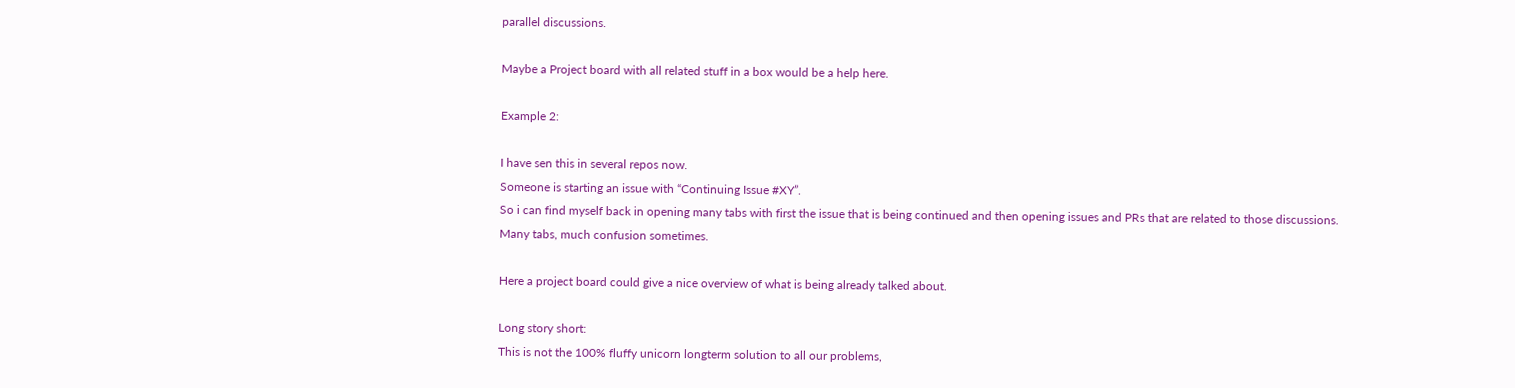parallel discussions.

Maybe a Project board with all related stuff in a box would be a help here.

Example 2:

I have sen this in several repos now.
Someone is starting an issue with “Continuing Issue #XY”.
So i can find myself back in opening many tabs with first the issue that is being continued and then opening issues and PRs that are related to those discussions.
Many tabs, much confusion sometimes.

Here a project board could give a nice overview of what is being already talked about.

Long story short:
This is not the 100% fluffy unicorn longterm solution to all our problems,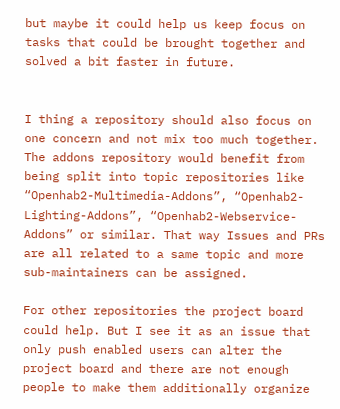but maybe it could help us keep focus on tasks that could be brought together and solved a bit faster in future.


I thing a repository should also focus on one concern and not mix too much together. The addons repository would benefit from being split into topic repositories like “Openhab2-Multimedia-Addons”, “Openhab2-Lighting-Addons”, “Openhab2-Webservice-Addons” or similar. That way Issues and PRs are all related to a same topic and more sub-maintainers can be assigned.

For other repositories the project board could help. But I see it as an issue that only push enabled users can alter the project board and there are not enough people to make them additionally organize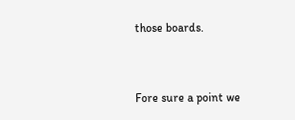those boards.


Fore sure a point we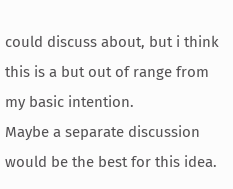could discuss about, but i think this is a but out of range from my basic intention.
Maybe a separate discussion would be the best for this idea.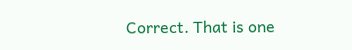Correct. That is one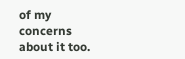of my concerns about it too.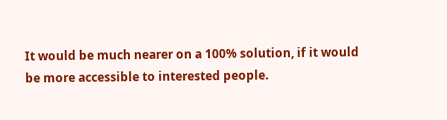It would be much nearer on a 100% solution, if it would be more accessible to interested people.